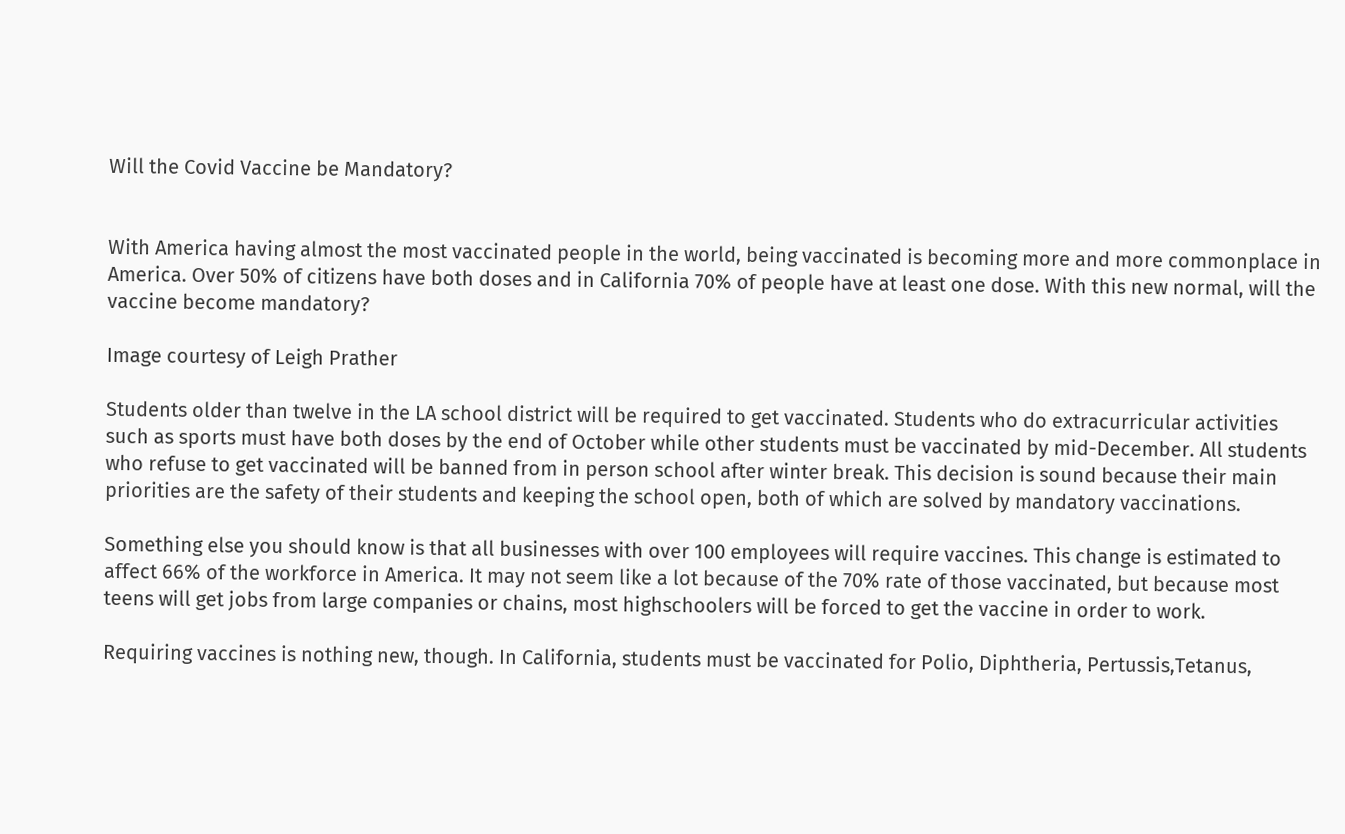Will the Covid Vaccine be Mandatory?


With America having almost the most vaccinated people in the world, being vaccinated is becoming more and more commonplace in America. Over 50% of citizens have both doses and in California 70% of people have at least one dose. With this new normal, will the vaccine become mandatory?

Image courtesy of Leigh Prather

Students older than twelve in the LA school district will be required to get vaccinated. Students who do extracurricular activities such as sports must have both doses by the end of October while other students must be vaccinated by mid-December. All students who refuse to get vaccinated will be banned from in person school after winter break. This decision is sound because their main priorities are the safety of their students and keeping the school open, both of which are solved by mandatory vaccinations.

Something else you should know is that all businesses with over 100 employees will require vaccines. This change is estimated to affect 66% of the workforce in America. It may not seem like a lot because of the 70% rate of those vaccinated, but because most teens will get jobs from large companies or chains, most highschoolers will be forced to get the vaccine in order to work.

Requiring vaccines is nothing new, though. In California, students must be vaccinated for Polio, Diphtheria, Pertussis,Tetanus,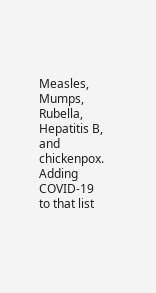Measles, Mumps, Rubella, Hepatitis B, and chickenpox. Adding COVID-19 to that list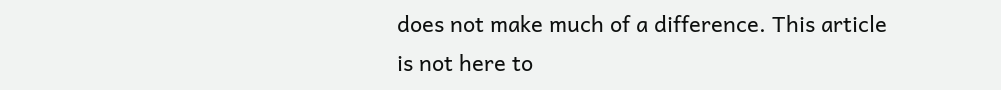does not make much of a difference. This article is not here to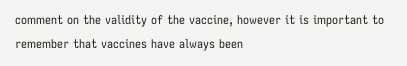comment on the validity of the vaccine, however it is important to remember that vaccines have always been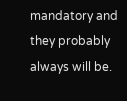mandatory and they probably always will be.